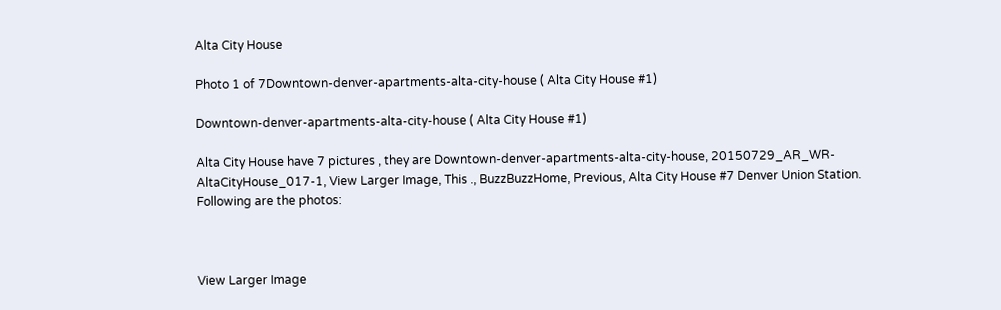Alta City House

Photo 1 of 7Downtown-denver-apartments-alta-city-house ( Alta City House #1)

Downtown-denver-apartments-alta-city-house ( Alta City House #1)

Alta City House have 7 pictures , they are Downtown-denver-apartments-alta-city-house, 20150729_AR_WR-AltaCityHouse_017-1, View Larger Image, This ., BuzzBuzzHome, Previous, Alta City House #7 Denver Union Station. Following are the photos:



View Larger Image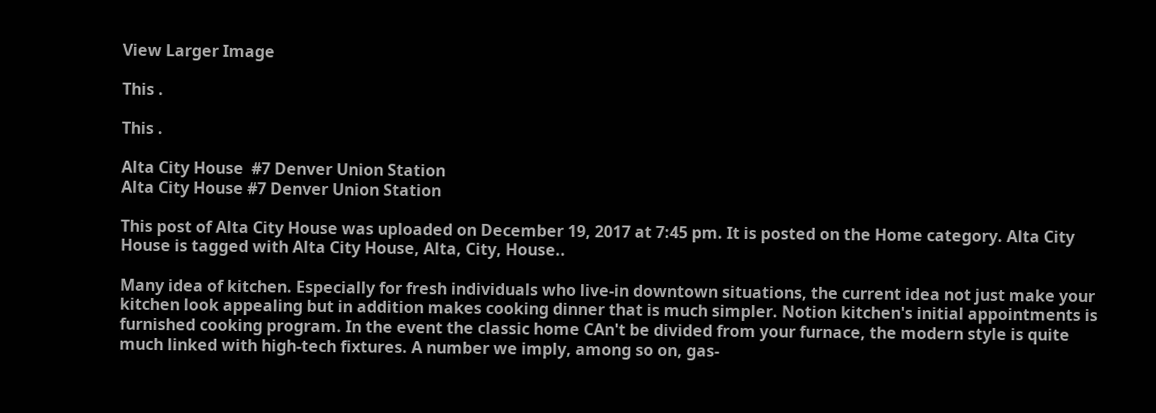View Larger Image

This .

This .

Alta City House  #7 Denver Union Station
Alta City House #7 Denver Union Station

This post of Alta City House was uploaded on December 19, 2017 at 7:45 pm. It is posted on the Home category. Alta City House is tagged with Alta City House, Alta, City, House..

Many idea of kitchen. Especially for fresh individuals who live-in downtown situations, the current idea not just make your kitchen look appealing but in addition makes cooking dinner that is much simpler. Notion kitchen's initial appointments is furnished cooking program. In the event the classic home CAn't be divided from your furnace, the modern style is quite much linked with high-tech fixtures. A number we imply, among so on, gas-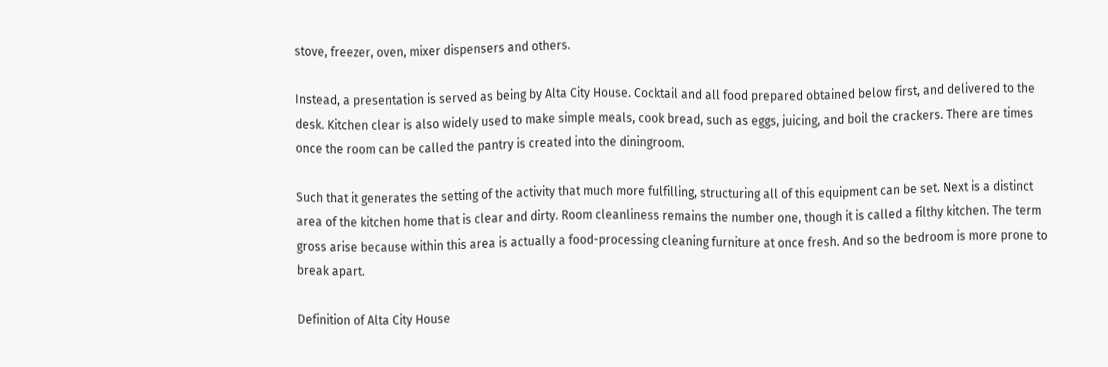stove, freezer, oven, mixer dispensers and others.

Instead, a presentation is served as being by Alta City House. Cocktail and all food prepared obtained below first, and delivered to the desk. Kitchen clear is also widely used to make simple meals, cook bread, such as eggs, juicing, and boil the crackers. There are times once the room can be called the pantry is created into the diningroom.

Such that it generates the setting of the activity that much more fulfilling, structuring all of this equipment can be set. Next is a distinct area of the kitchen home that is clear and dirty. Room cleanliness remains the number one, though it is called a filthy kitchen. The term gross arise because within this area is actually a food-processing cleaning furniture at once fresh. And so the bedroom is more prone to break apart.

Definition of Alta City House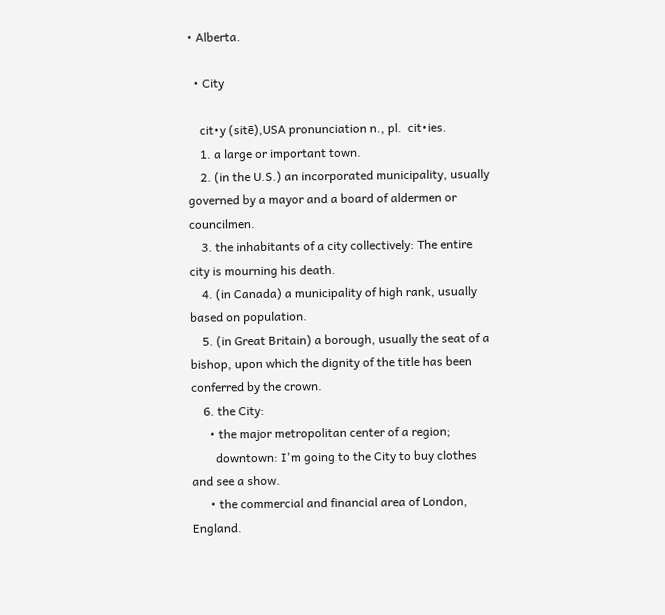• Alberta.

  • City

    cit•y (sitē),USA pronunciation n., pl.  cit•ies.
    1. a large or important town.
    2. (in the U.S.) an incorporated municipality, usually governed by a mayor and a board of aldermen or councilmen.
    3. the inhabitants of a city collectively: The entire city is mourning his death.
    4. (in Canada) a municipality of high rank, usually based on population.
    5. (in Great Britain) a borough, usually the seat of a bishop, upon which the dignity of the title has been conferred by the crown.
    6. the City:
      • the major metropolitan center of a region;
        downtown: I'm going to the City to buy clothes and see a show.
      • the commercial and financial area of London, England.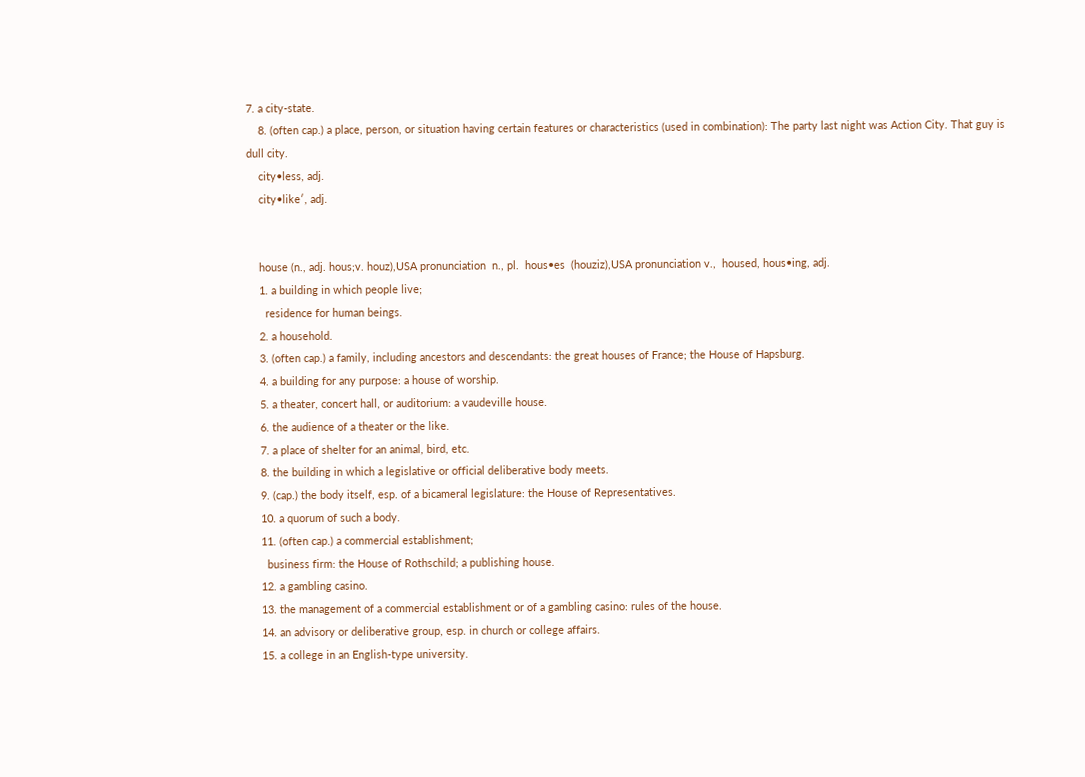7. a city-state.
    8. (often cap.) a place, person, or situation having certain features or characteristics (used in combination): The party last night was Action City. That guy is dull city.
    city•less, adj.
    city•like′, adj.


    house (n., adj. hous;v. houz),USA pronunciation  n., pl.  hous•es  (houziz),USA pronunciation v.,  housed, hous•ing, adj.
    1. a building in which people live;
      residence for human beings.
    2. a household.
    3. (often cap.) a family, including ancestors and descendants: the great houses of France; the House of Hapsburg.
    4. a building for any purpose: a house of worship.
    5. a theater, concert hall, or auditorium: a vaudeville house.
    6. the audience of a theater or the like.
    7. a place of shelter for an animal, bird, etc.
    8. the building in which a legislative or official deliberative body meets.
    9. (cap.) the body itself, esp. of a bicameral legislature: the House of Representatives.
    10. a quorum of such a body.
    11. (often cap.) a commercial establishment;
      business firm: the House of Rothschild; a publishing house.
    12. a gambling casino.
    13. the management of a commercial establishment or of a gambling casino: rules of the house.
    14. an advisory or deliberative group, esp. in church or college affairs.
    15. a college in an English-type university.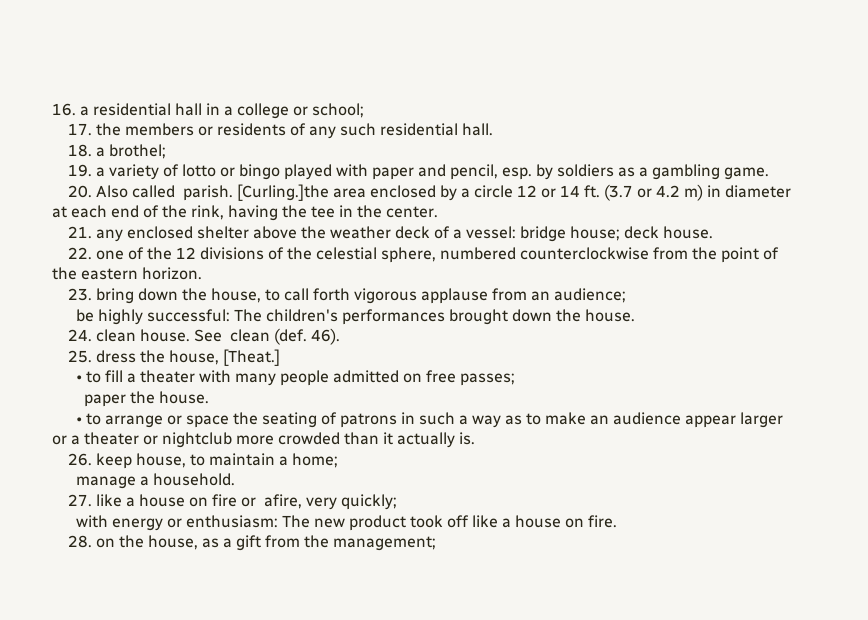16. a residential hall in a college or school;
    17. the members or residents of any such residential hall.
    18. a brothel;
    19. a variety of lotto or bingo played with paper and pencil, esp. by soldiers as a gambling game.
    20. Also called  parish. [Curling.]the area enclosed by a circle 12 or 14 ft. (3.7 or 4.2 m) in diameter at each end of the rink, having the tee in the center.
    21. any enclosed shelter above the weather deck of a vessel: bridge house; deck house.
    22. one of the 12 divisions of the celestial sphere, numbered counterclockwise from the point of the eastern horizon.
    23. bring down the house, to call forth vigorous applause from an audience;
      be highly successful: The children's performances brought down the house.
    24. clean house. See  clean (def. 46).
    25. dress the house, [Theat.]
      • to fill a theater with many people admitted on free passes;
        paper the house.
      • to arrange or space the seating of patrons in such a way as to make an audience appear larger or a theater or nightclub more crowded than it actually is.
    26. keep house, to maintain a home;
      manage a household.
    27. like a house on fire or  afire, very quickly;
      with energy or enthusiasm: The new product took off like a house on fire.
    28. on the house, as a gift from the management;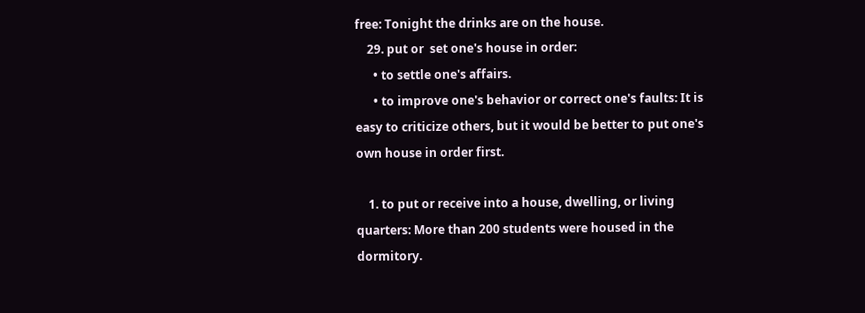free: Tonight the drinks are on the house.
    29. put or  set one's house in order:
      • to settle one's affairs.
      • to improve one's behavior or correct one's faults: It is easy to criticize others, but it would be better to put one's own house in order first.

    1. to put or receive into a house, dwelling, or living quarters: More than 200 students were housed in the dormitory.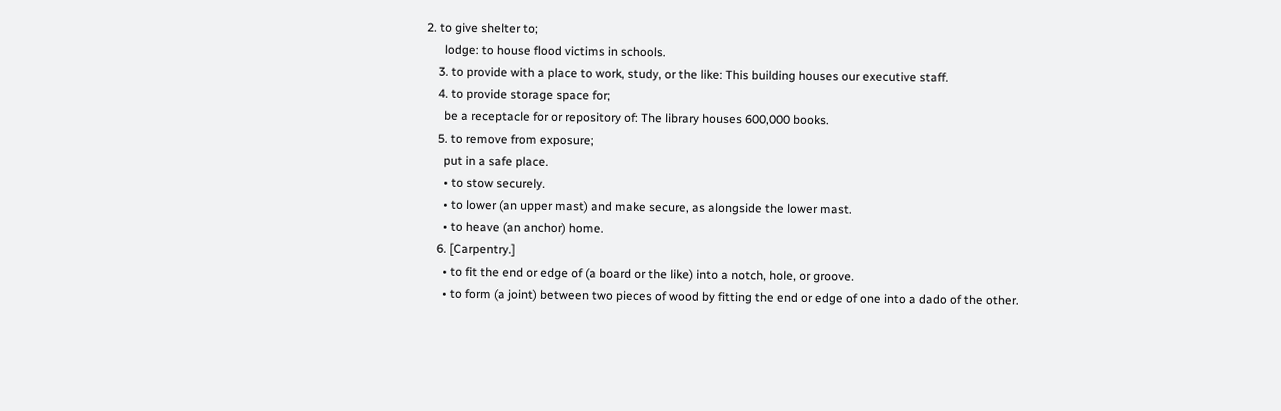2. to give shelter to;
      lodge: to house flood victims in schools.
    3. to provide with a place to work, study, or the like: This building houses our executive staff.
    4. to provide storage space for;
      be a receptacle for or repository of: The library houses 600,000 books.
    5. to remove from exposure;
      put in a safe place.
      • to stow securely.
      • to lower (an upper mast) and make secure, as alongside the lower mast.
      • to heave (an anchor) home.
    6. [Carpentry.]
      • to fit the end or edge of (a board or the like) into a notch, hole, or groove.
      • to form (a joint) between two pieces of wood by fitting the end or edge of one into a dado of the other.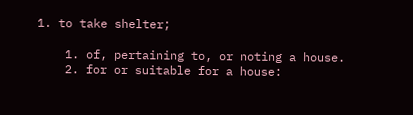1. to take shelter;

    1. of, pertaining to, or noting a house.
    2. for or suitable for a house: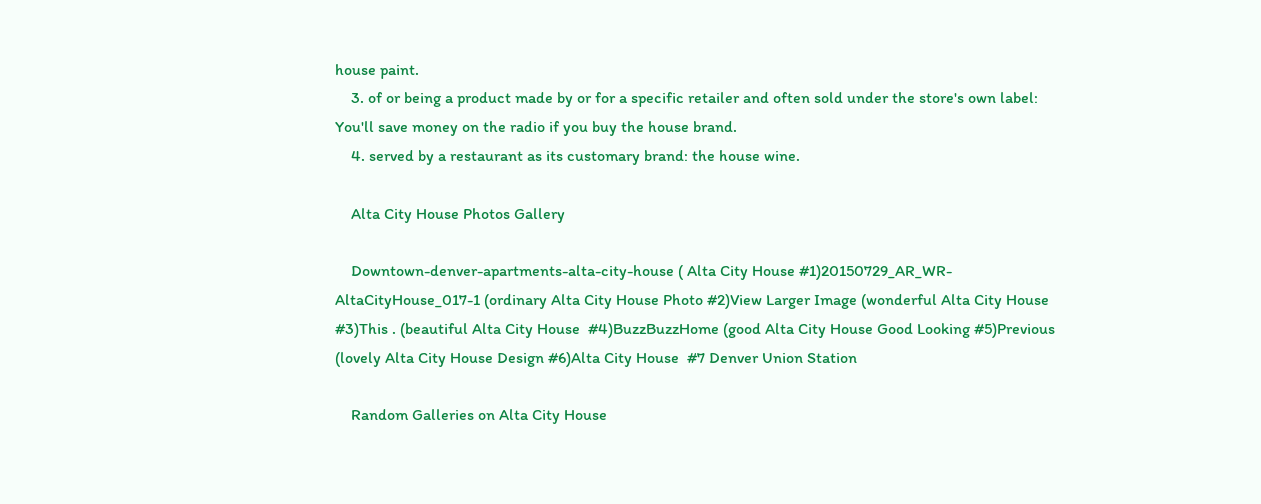house paint.
    3. of or being a product made by or for a specific retailer and often sold under the store's own label: You'll save money on the radio if you buy the house brand.
    4. served by a restaurant as its customary brand: the house wine.

    Alta City House Photos Gallery

    Downtown-denver-apartments-alta-city-house ( Alta City House #1)20150729_AR_WR-AltaCityHouse_017-1 (ordinary Alta City House Photo #2)View Larger Image (wonderful Alta City House  #3)This . (beautiful Alta City House  #4)BuzzBuzzHome (good Alta City House Good Looking #5)Previous (lovely Alta City House Design #6)Alta City House  #7 Denver Union Station

    Random Galleries on Alta City House